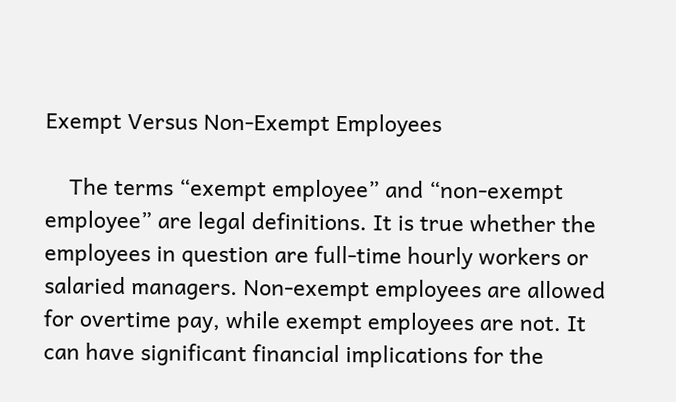Exempt Versus Non-Exempt Employees

    The terms “exempt employee” and “non-exempt employee” are legal definitions. It is true whether the employees in question are full-time hourly workers or salaried managers. Non-exempt employees are allowed for overtime pay, while exempt employees are not. It can have significant financial implications for the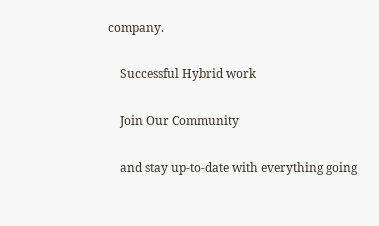company.

    Successful Hybrid work

    Join Our Community

    and stay up-to-date with everything going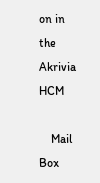on in the Akrivia HCM

    Mail Box